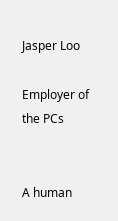Jasper Loo

Employer of the PCs


A human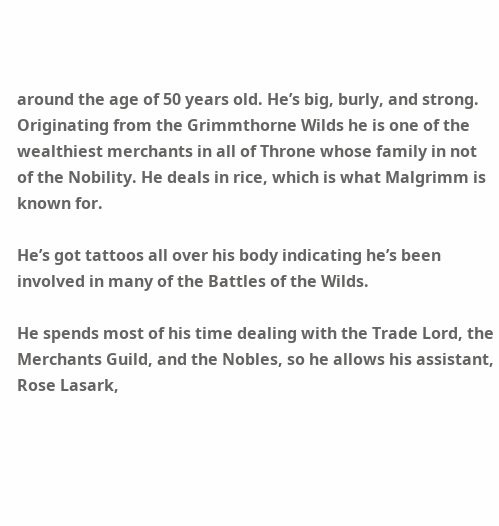around the age of 50 years old. He’s big, burly, and strong. Originating from the Grimmthorne Wilds he is one of the wealthiest merchants in all of Throne whose family in not of the Nobility. He deals in rice, which is what Malgrimm is known for.

He’s got tattoos all over his body indicating he’s been involved in many of the Battles of the Wilds.

He spends most of his time dealing with the Trade Lord, the Merchants Guild, and the Nobles, so he allows his assistant, Rose Lasark,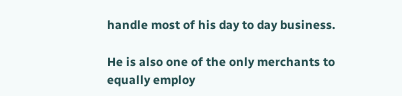handle most of his day to day business.

He is also one of the only merchants to equally employ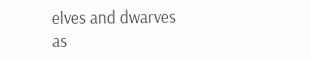elves and dwarves as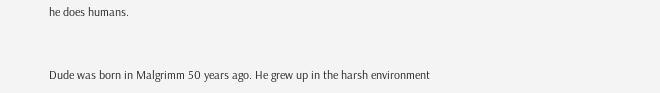he does humans.


Dude was born in Malgrimm 50 years ago. He grew up in the harsh environment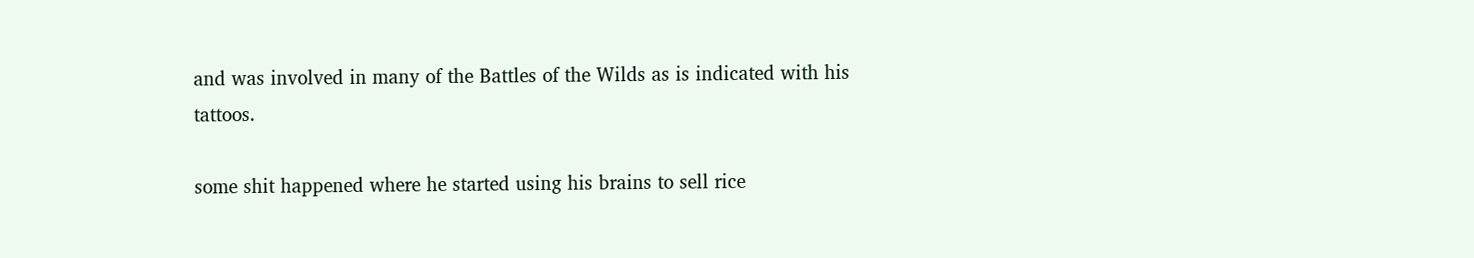and was involved in many of the Battles of the Wilds as is indicated with his tattoos.

some shit happened where he started using his brains to sell rice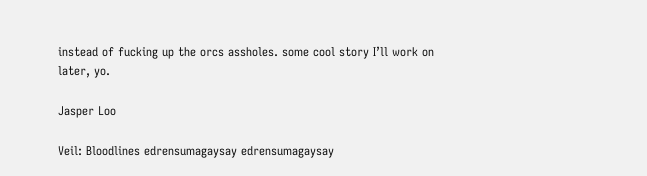instead of fucking up the orcs assholes. some cool story I’ll work on later, yo.

Jasper Loo

Veil: Bloodlines edrensumagaysay edrensumagaysay